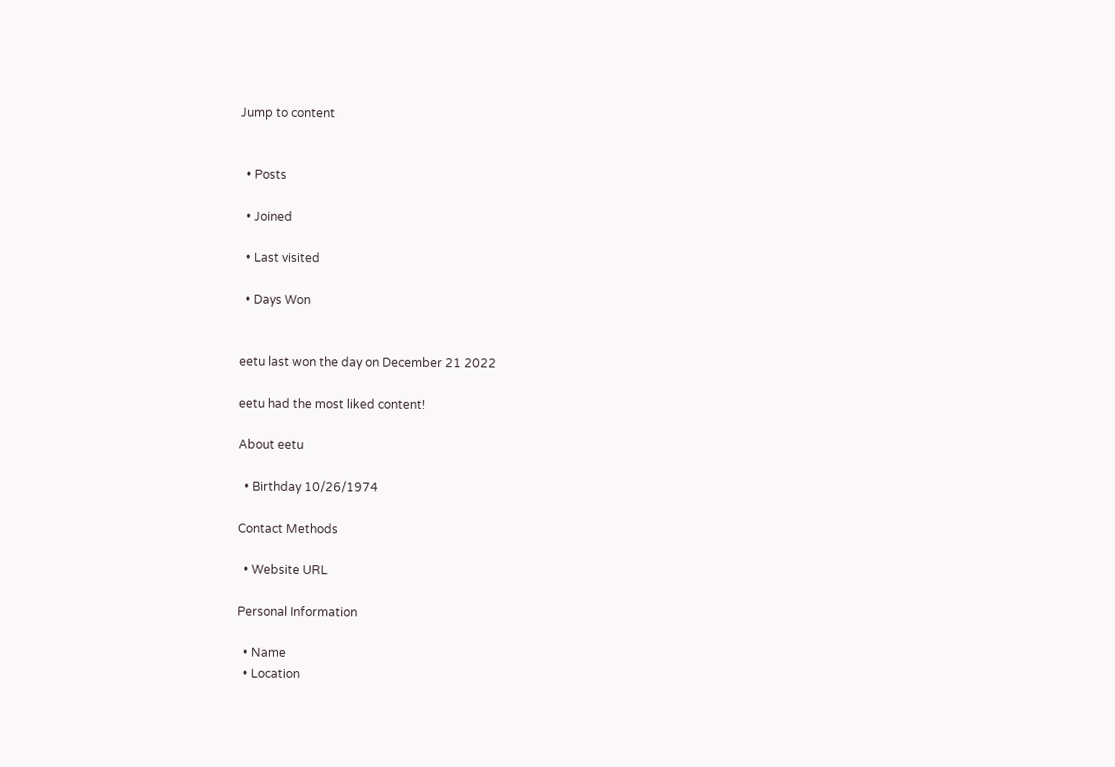Jump to content


  • Posts

  • Joined

  • Last visited

  • Days Won


eetu last won the day on December 21 2022

eetu had the most liked content!

About eetu

  • Birthday 10/26/1974

Contact Methods

  • Website URL

Personal Information

  • Name
  • Location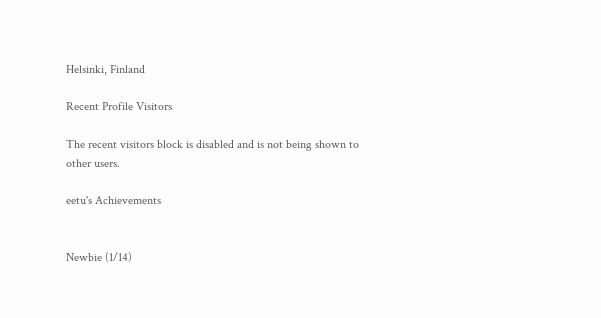Helsinki, Finland

Recent Profile Visitors

The recent visitors block is disabled and is not being shown to other users.

eetu's Achievements


Newbie (1/14)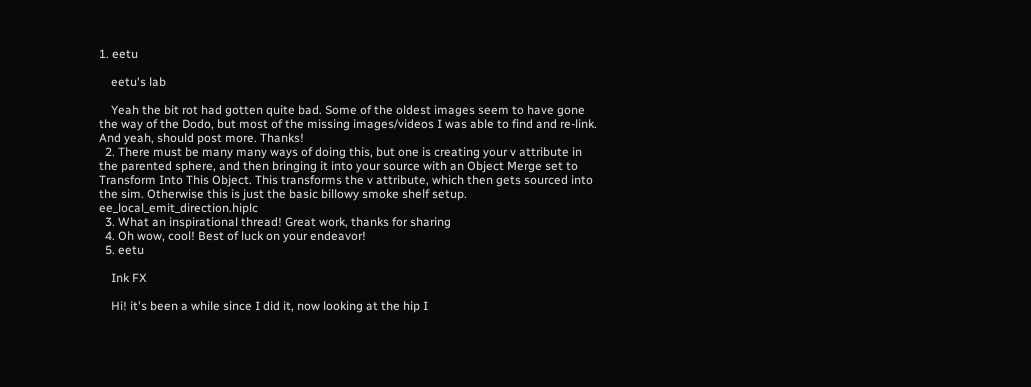1. eetu

    eetu's lab

    Yeah the bit rot had gotten quite bad. Some of the oldest images seem to have gone the way of the Dodo, but most of the missing images/videos I was able to find and re-link. And yeah, should post more. Thanks!
  2. There must be many many ways of doing this, but one is creating your v attribute in the parented sphere, and then bringing it into your source with an Object Merge set to Transform Into This Object. This transforms the v attribute, which then gets sourced into the sim. Otherwise this is just the basic billowy smoke shelf setup. ee_local_emit_direction.hiplc
  3. What an inspirational thread! Great work, thanks for sharing
  4. Oh wow, cool! Best of luck on your endeavor!
  5. eetu

    Ink FX

    Hi! it's been a while since I did it, now looking at the hip I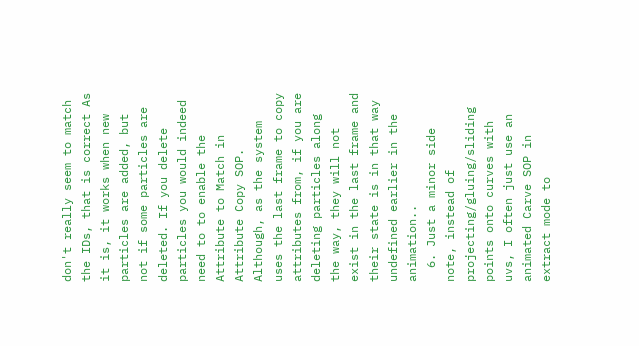don't really seem to match the IDs, that is correct As it is, it works when new particles are added, but not if some particles are deleted. If you delete particles you would indeed need to to enable the Attribute to Match in Attribute Copy SOP. Although, as the system uses the last frame to copy attributes from, if you are deleting particles along the way, they will not exist in the last frame and their state is in that way undefined earlier in the animation..
  6. Just a minor side note, instead of projecting/gluing/sliding points onto curves with uvs, I often just use an animated Carve SOP in extract mode to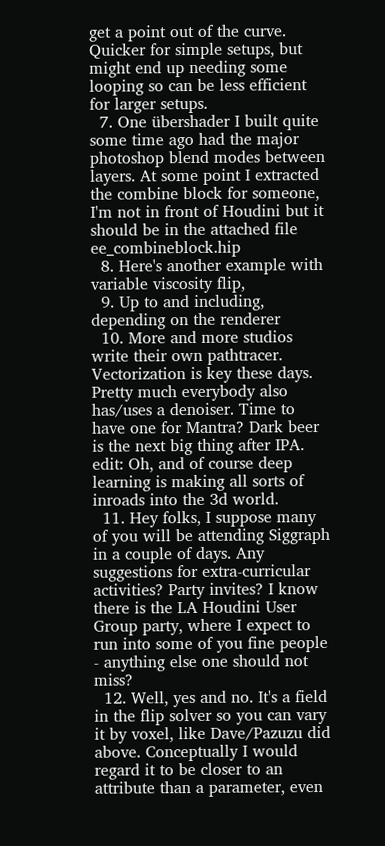get a point out of the curve. Quicker for simple setups, but might end up needing some looping so can be less efficient for larger setups.
  7. One übershader I built quite some time ago had the major photoshop blend modes between layers. At some point I extracted the combine block for someone, I'm not in front of Houdini but it should be in the attached file ee_combineblock.hip
  8. Here's another example with variable viscosity flip,
  9. Up to and including, depending on the renderer
  10. More and more studios write their own pathtracer. Vectorization is key these days. Pretty much everybody also has/uses a denoiser. Time to have one for Mantra? Dark beer is the next big thing after IPA. edit: Oh, and of course deep learning is making all sorts of inroads into the 3d world.
  11. Hey folks, I suppose many of you will be attending Siggraph in a couple of days. Any suggestions for extra-curricular activities? Party invites? I know there is the LA Houdini User Group party, where I expect to run into some of you fine people - anything else one should not miss?
  12. Well, yes and no. It's a field in the flip solver so you can vary it by voxel, like Dave/Pazuzu did above. Conceptually I would regard it to be closer to an attribute than a parameter, even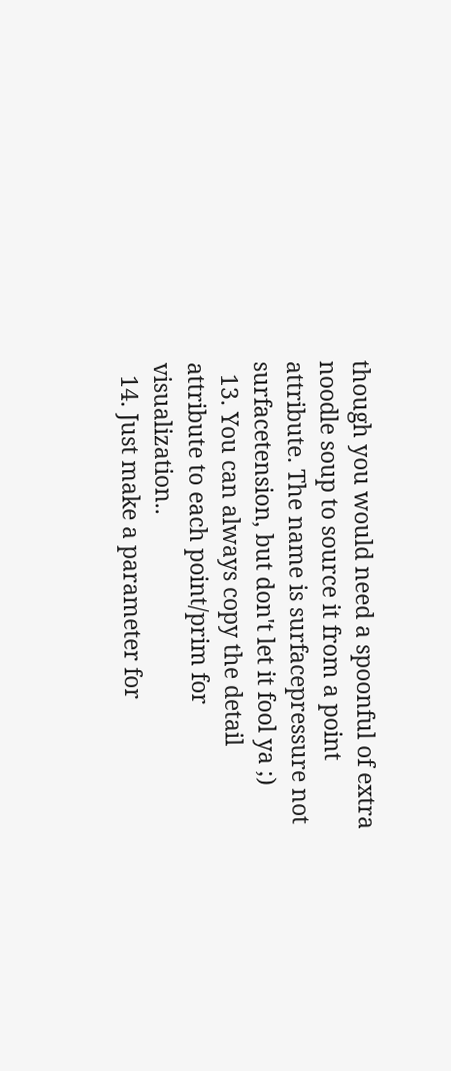though you would need a spoonful of extra noodle soup to source it from a point attribute. The name is surfacepressure not surfacetension, but don't let it fool ya ;)
  13. You can always copy the detail attribute to each point/prim for visualization..
  14. Just make a parameter for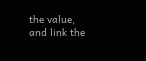the value, and link the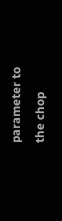parameter to the chop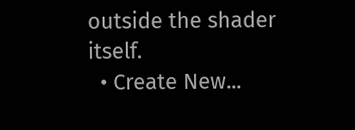outside the shader itself.
  • Create New...